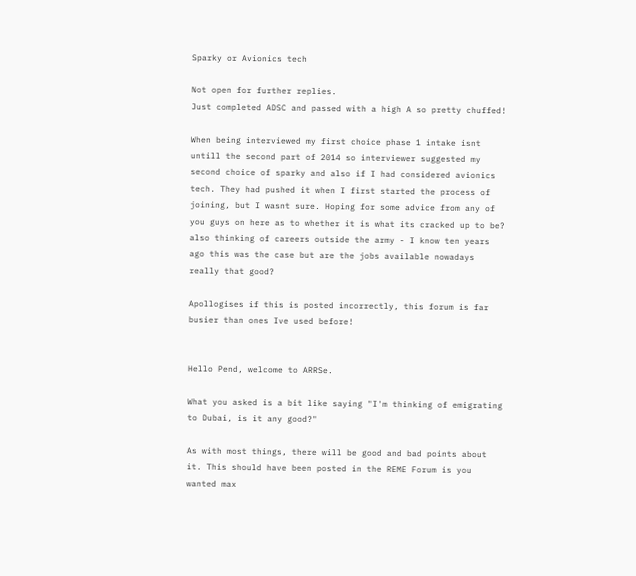Sparky or Avionics tech

Not open for further replies.
Just completed ADSC and passed with a high A so pretty chuffed!

When being interviewed my first choice phase 1 intake isnt untill the second part of 2014 so interviewer suggested my second choice of sparky and also if I had considered avionics tech. They had pushed it when I first started the process of joining, but I wasnt sure. Hoping for some advice from any of you guys on here as to whether it is what its cracked up to be? also thinking of careers outside the army - I know ten years ago this was the case but are the jobs available nowadays really that good?

Apollogises if this is posted incorrectly, this forum is far busier than ones Ive used before!


Hello Pend, welcome to ARRSe.

What you asked is a bit like saying "I'm thinking of emigrating to Dubai, is it any good?"

As with most things, there will be good and bad points about it. This should have been posted in the REME Forum is you wanted max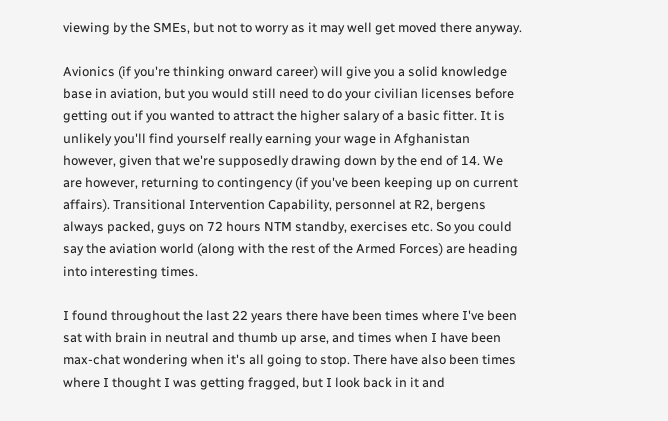viewing by the SMEs, but not to worry as it may well get moved there anyway.

Avionics (if you're thinking onward career) will give you a solid knowledge base in aviation, but you would still need to do your civilian licenses before getting out if you wanted to attract the higher salary of a basic fitter. It is unlikely you'll find yourself really earning your wage in Afghanistan however, given that we're supposedly drawing down by the end of 14. We are however, returning to contingency (if you've been keeping up on current affairs). Transitional Intervention Capability, personnel at R2, bergens always packed, guys on 72 hours NTM standby, exercises etc. So you could say the aviation world (along with the rest of the Armed Forces) are heading into interesting times.

I found throughout the last 22 years there have been times where I've been sat with brain in neutral and thumb up arse, and times when I have been max-chat wondering when it's all going to stop. There have also been times where I thought I was getting fragged, but I look back in it and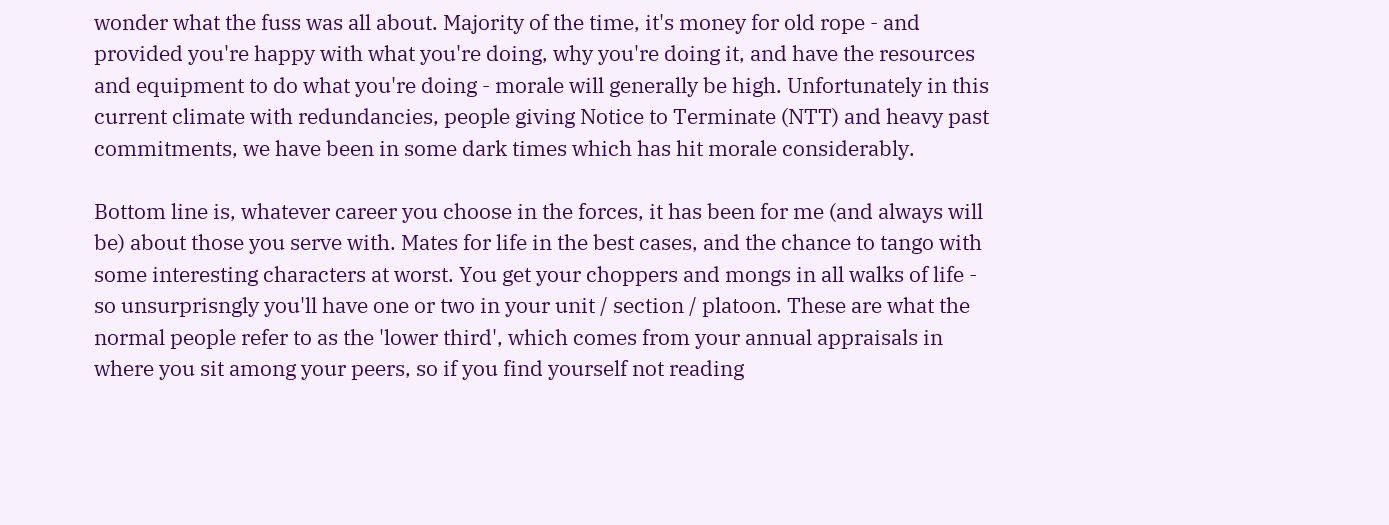wonder what the fuss was all about. Majority of the time, it's money for old rope - and provided you're happy with what you're doing, why you're doing it, and have the resources and equipment to do what you're doing - morale will generally be high. Unfortunately in this current climate with redundancies, people giving Notice to Terminate (NTT) and heavy past commitments, we have been in some dark times which has hit morale considerably.

Bottom line is, whatever career you choose in the forces, it has been for me (and always will be) about those you serve with. Mates for life in the best cases, and the chance to tango with some interesting characters at worst. You get your choppers and mongs in all walks of life - so unsurprisngly you'll have one or two in your unit / section / platoon. These are what the normal people refer to as the 'lower third', which comes from your annual appraisals in where you sit among your peers, so if you find yourself not reading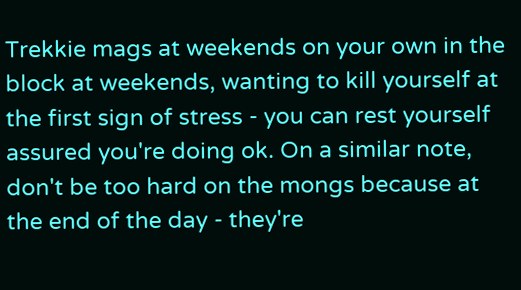Trekkie mags at weekends on your own in the block at weekends, wanting to kill yourself at the first sign of stress - you can rest yourself assured you're doing ok. On a similar note, don't be too hard on the mongs because at the end of the day - they're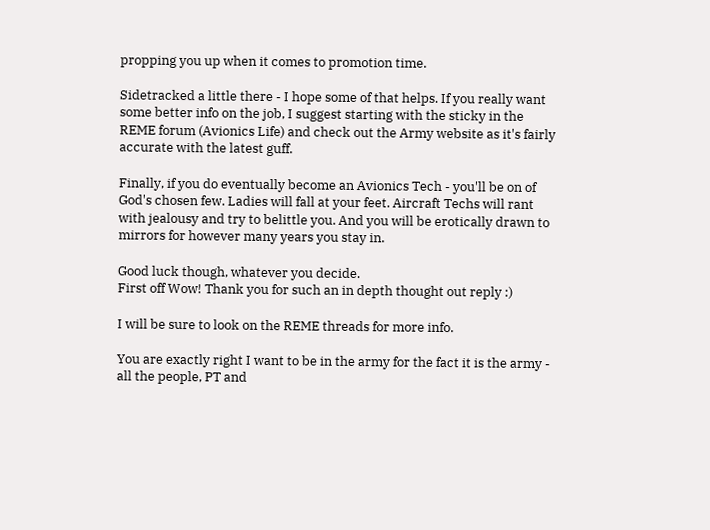propping you up when it comes to promotion time.

Sidetracked a little there - I hope some of that helps. If you really want some better info on the job, I suggest starting with the sticky in the REME forum (Avionics Life) and check out the Army website as it's fairly accurate with the latest guff.

Finally, if you do eventually become an Avionics Tech - you'll be on of God's chosen few. Ladies will fall at your feet. Aircraft Techs will rant with jealousy and try to belittle you. And you will be erotically drawn to mirrors for however many years you stay in.

Good luck though, whatever you decide.
First off Wow! Thank you for such an in depth thought out reply :)

I will be sure to look on the REME threads for more info.

You are exactly right I want to be in the army for the fact it is the army - all the people, PT and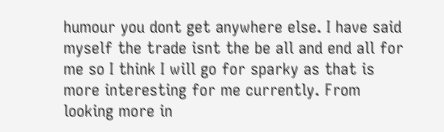humour you dont get anywhere else. I have said myself the trade isnt the be all and end all for me so I think I will go for sparky as that is more interesting for me currently. From looking more in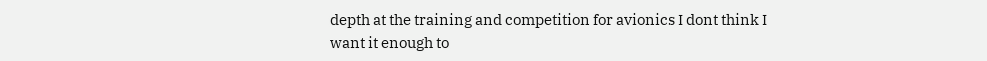depth at the training and competition for avionics I dont think I want it enough to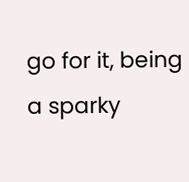go for it, being a sparky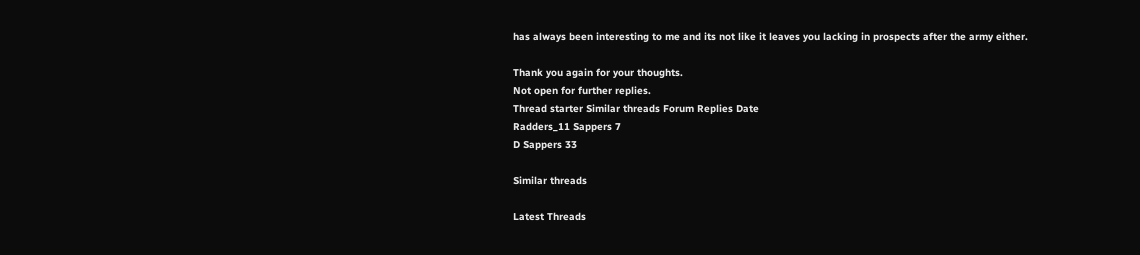has always been interesting to me and its not like it leaves you lacking in prospects after the army either.

Thank you again for your thoughts.
Not open for further replies.
Thread starter Similar threads Forum Replies Date
Radders_11 Sappers 7
D Sappers 33

Similar threads

Latest Threads